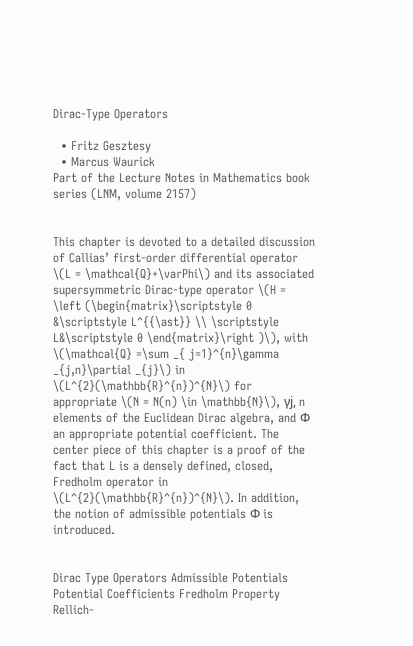Dirac-Type Operators

  • Fritz Gesztesy
  • Marcus Waurick
Part of the Lecture Notes in Mathematics book series (LNM, volume 2157)


This chapter is devoted to a detailed discussion of Callias’ first-order differential operator \(L = \mathcal{Q}+\varPhi\) and its associated supersymmetric Dirac-type operator \(H = \left (\begin{matrix}\scriptstyle 0 &\scriptstyle L^{{\ast}} \\ \scriptstyle L&\scriptstyle 0 \end{matrix}\right )\), with \(\mathcal{Q} =\sum _{ j=1}^{n}\gamma _{j,n}\partial _{j}\) in \(L^{2}(\mathbb{R}^{n})^{N}\) for appropriate \(N = N(n) \in \mathbb{N}\), γj, n elements of the Euclidean Dirac algebra, and Φ an appropriate potential coefficient. The center piece of this chapter is a proof of the fact that L is a densely defined, closed, Fredholm operator in \(L^{2}(\mathbb{R}^{n})^{N}\). In addition, the notion of admissible potentials Φ is introduced.


Dirac Type Operators Admissible Potentials Potential Coefficients Fredholm Property Rellich-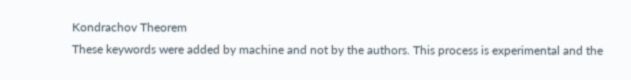Kondrachov Theorem
These keywords were added by machine and not by the authors. This process is experimental and the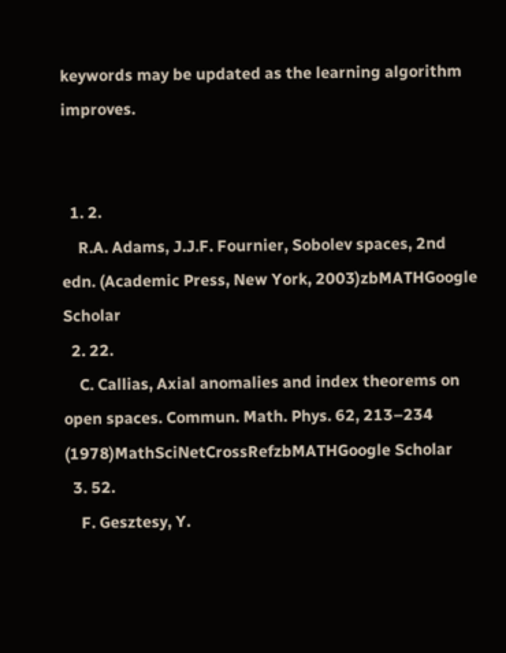keywords may be updated as the learning algorithm improves.


  1. 2.
    R.A. Adams, J.J.F. Fournier, Sobolev spaces, 2nd edn. (Academic Press, New York, 2003)zbMATHGoogle Scholar
  2. 22.
    C. Callias, Axial anomalies and index theorems on open spaces. Commun. Math. Phys. 62, 213–234 (1978)MathSciNetCrossRefzbMATHGoogle Scholar
  3. 52.
    F. Gesztesy, Y.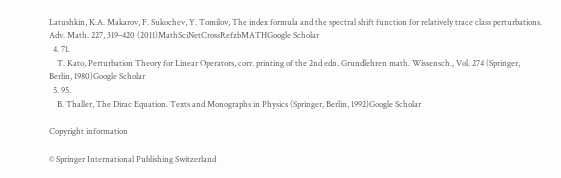Latushkin, K.A. Makarov, F. Sukochev, Y. Tomilov, The index formula and the spectral shift function for relatively trace class perturbations. Adv. Math. 227, 319–420 (2011)MathSciNetCrossRefzbMATHGoogle Scholar
  4. 71.
    T. Kato, Perturbation Theory for Linear Operators, corr. printing of the 2nd edn. Grundlehren math. Wissensch., Vol. 274 (Springer, Berlin, 1980)Google Scholar
  5. 95.
    B. Thaller, The Dirac Equation. Texts and Monographs in Physics (Springer, Berlin, 1992)Google Scholar

Copyright information

© Springer International Publishing Switzerland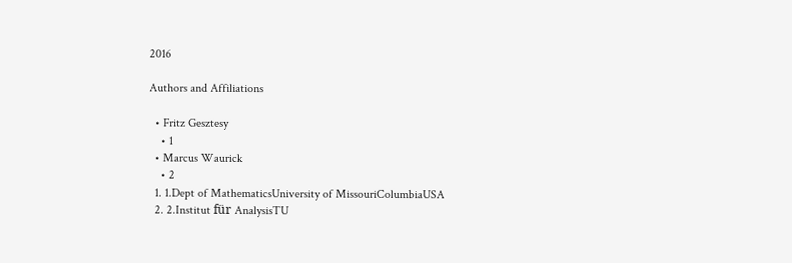2016

Authors and Affiliations

  • Fritz Gesztesy
    • 1
  • Marcus Waurick
    • 2
  1. 1.Dept of MathematicsUniversity of MissouriColumbiaUSA
  2. 2.Institut für AnalysisTU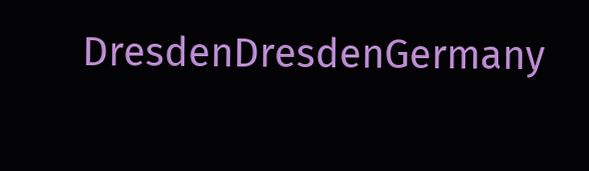DresdenDresdenGermany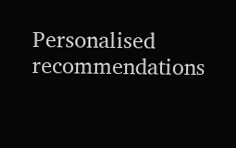Personalised recommendations